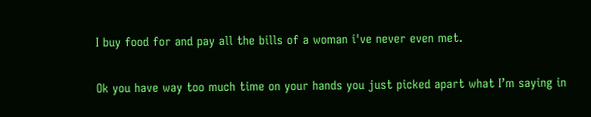I buy food for and pay all the bills of a woman i've never even met.

Ok you have way too much time on your hands you just picked apart what I’m saying in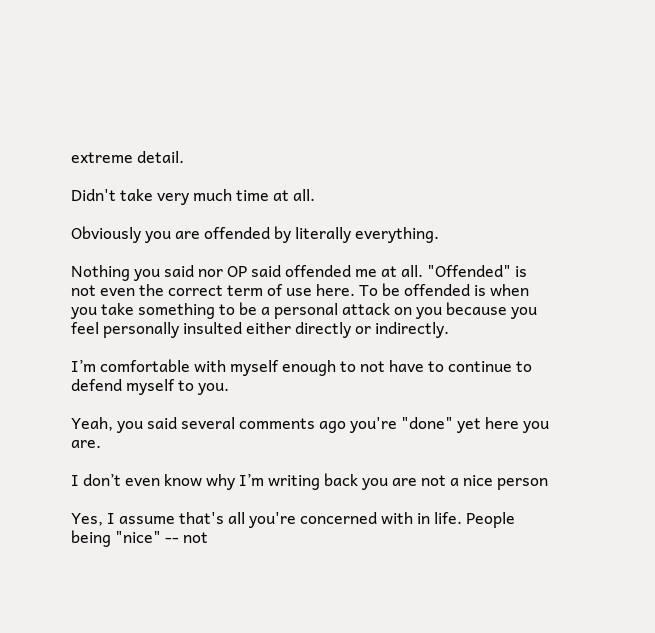extreme detail.

Didn't take very much time at all.

Obviously you are offended by literally everything.

Nothing you said nor OP said offended me at all. "Offended" is not even the correct term of use here. To be offended is when you take something to be a personal attack on you because you feel personally insulted either directly or indirectly.

I’m comfortable with myself enough to not have to continue to defend myself to you.

Yeah, you said several comments ago you're "done" yet here you are.

I don’t even know why I’m writing back you are not a nice person

Yes, I assume that's all you're concerned with in life. People being "nice" -- not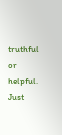truthful or helpful. Just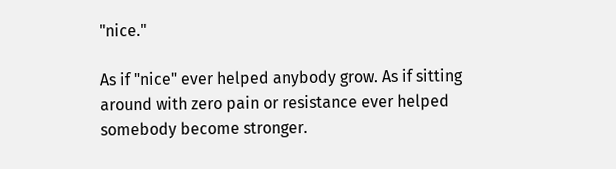"nice."

As if "nice" ever helped anybody grow. As if sitting around with zero pain or resistance ever helped somebody become stronger.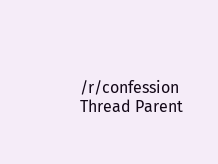/r/confession Thread Parent